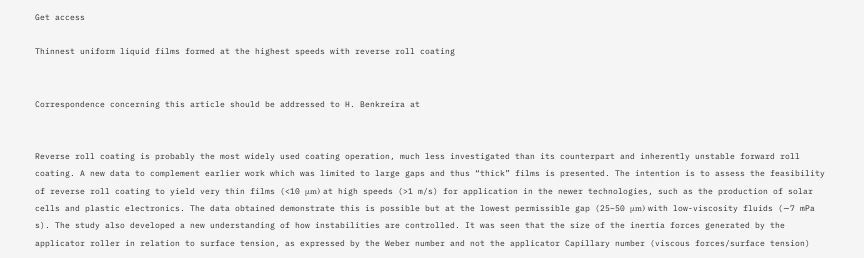Get access

Thinnest uniform liquid films formed at the highest speeds with reverse roll coating


Correspondence concerning this article should be addressed to H. Benkreira at


Reverse roll coating is probably the most widely used coating operation, much less investigated than its counterpart and inherently unstable forward roll coating. A new data to complement earlier work which was limited to large gaps and thus “thick” films is presented. The intention is to assess the feasibility of reverse roll coating to yield very thin films (<10 μm) at high speeds (>1 m/s) for application in the newer technologies, such as the production of solar cells and plastic electronics. The data obtained demonstrate this is possible but at the lowest permissible gap (25–50 μm) with low-viscosity fluids (∼7 mPa s). The study also developed a new understanding of how instabilities are controlled. It was seen that the size of the inertia forces generated by the applicator roller in relation to surface tension, as expressed by the Weber number and not the applicator Capillary number (viscous forces/surface tension)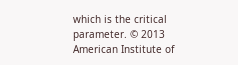which is the critical parameter. © 2013 American Institute of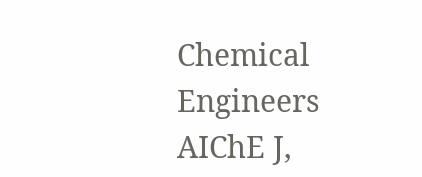Chemical Engineers AIChE J,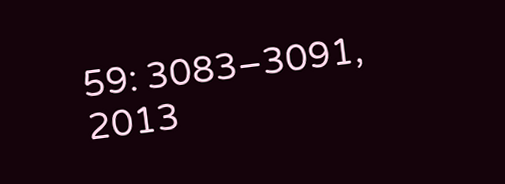59: 3083–3091, 2013